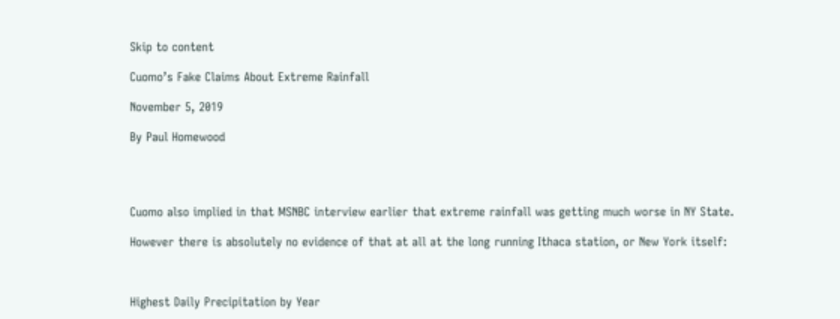Skip to content

Cuomo’s Fake Claims About Extreme Rainfall

November 5, 2019

By Paul Homewood




Cuomo also implied in that MSNBC interview earlier that extreme rainfall was getting much worse in NY State.

However there is absolutely no evidence of that at all at the long running Ithaca station, or New York itself:



Highest Daily Precipitation by Year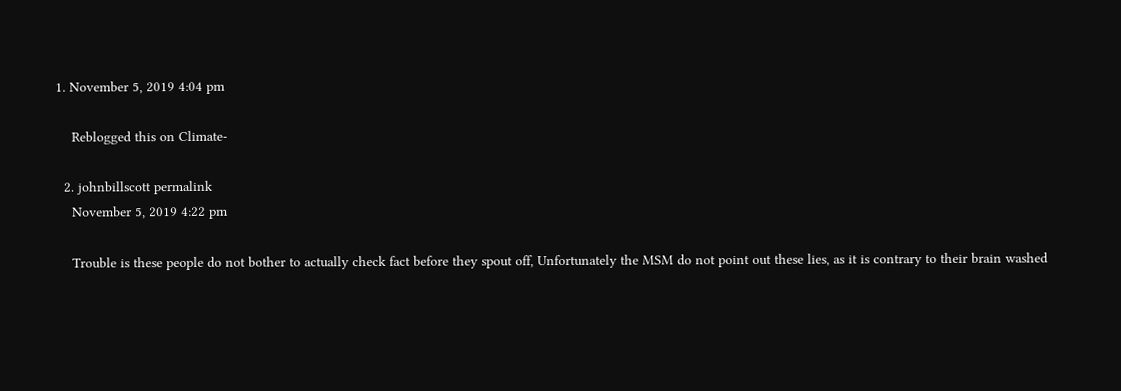1. November 5, 2019 4:04 pm

    Reblogged this on Climate-

  2. johnbillscott permalink
    November 5, 2019 4:22 pm

    Trouble is these people do not bother to actually check fact before they spout off, Unfortunately the MSM do not point out these lies, as it is contrary to their brain washed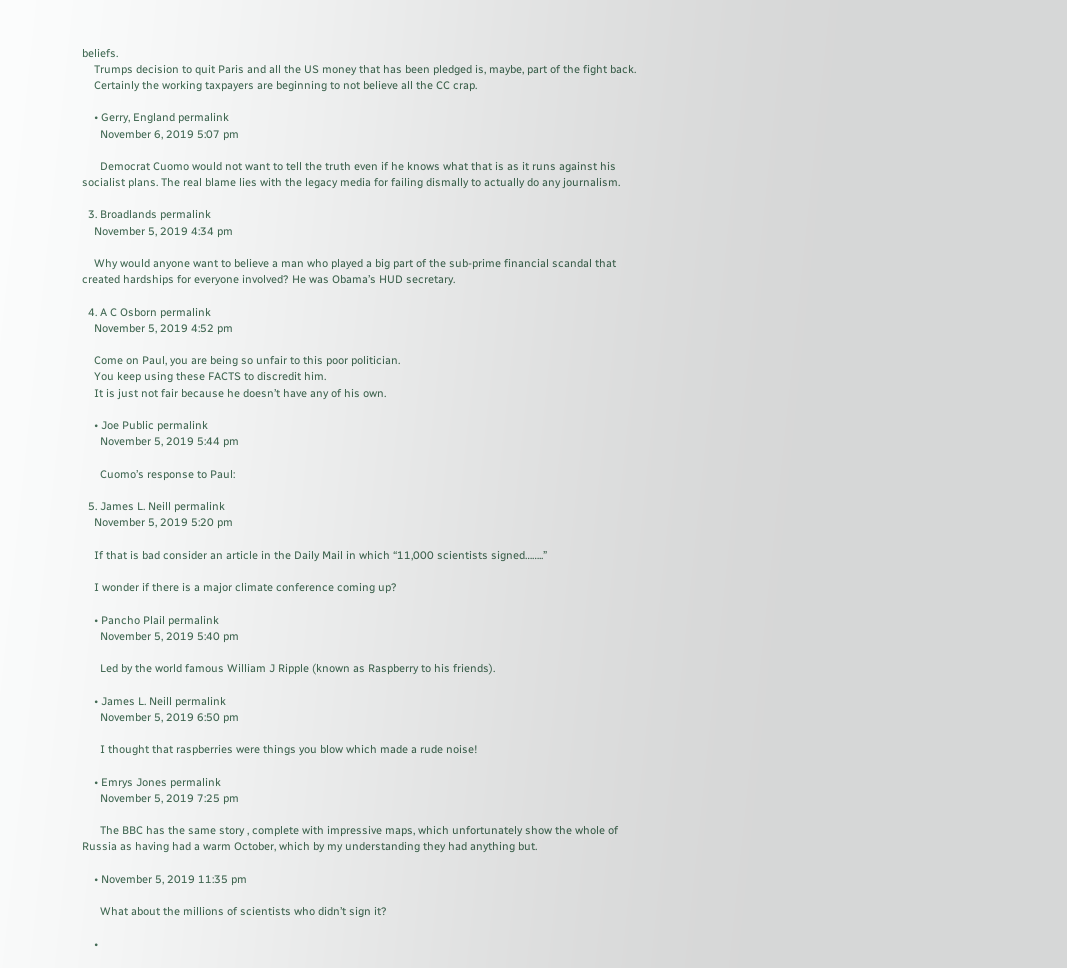beliefs.
    Trumps decision to quit Paris and all the US money that has been pledged is, maybe, part of the fight back.
    Certainly the working taxpayers are beginning to not believe all the CC crap.

    • Gerry, England permalink
      November 6, 2019 5:07 pm

      Democrat Cuomo would not want to tell the truth even if he knows what that is as it runs against his socialist plans. The real blame lies with the legacy media for failing dismally to actually do any journalism.

  3. Broadlands permalink
    November 5, 2019 4:34 pm

    Why would anyone want to believe a man who played a big part of the sub-prime financial scandal that created hardships for everyone involved? He was Obama’s HUD secretary.

  4. A C Osborn permalink
    November 5, 2019 4:52 pm

    Come on Paul, you are being so unfair to this poor politician.
    You keep using these FACTS to discredit him.
    It is just not fair because he doesn’t have any of his own.

    • Joe Public permalink
      November 5, 2019 5:44 pm

      Cuomo’s response to Paul:

  5. James L. Neill permalink
    November 5, 2019 5:20 pm

    If that is bad consider an article in the Daily Mail in which “11,000 scientists signed……..”

    I wonder if there is a major climate conference coming up?

    • Pancho Plail permalink
      November 5, 2019 5:40 pm

      Led by the world famous William J Ripple (known as Raspberry to his friends).

    • James L. Neill permalink
      November 5, 2019 6:50 pm

      I thought that raspberries were things you blow which made a rude noise!

    • Emrys Jones permalink
      November 5, 2019 7:25 pm

      The BBC has the same story , complete with impressive maps, which unfortunately show the whole of Russia as having had a warm October, which by my understanding they had anything but.

    • November 5, 2019 11:35 pm

      What about the millions of scientists who didn’t sign it?

    •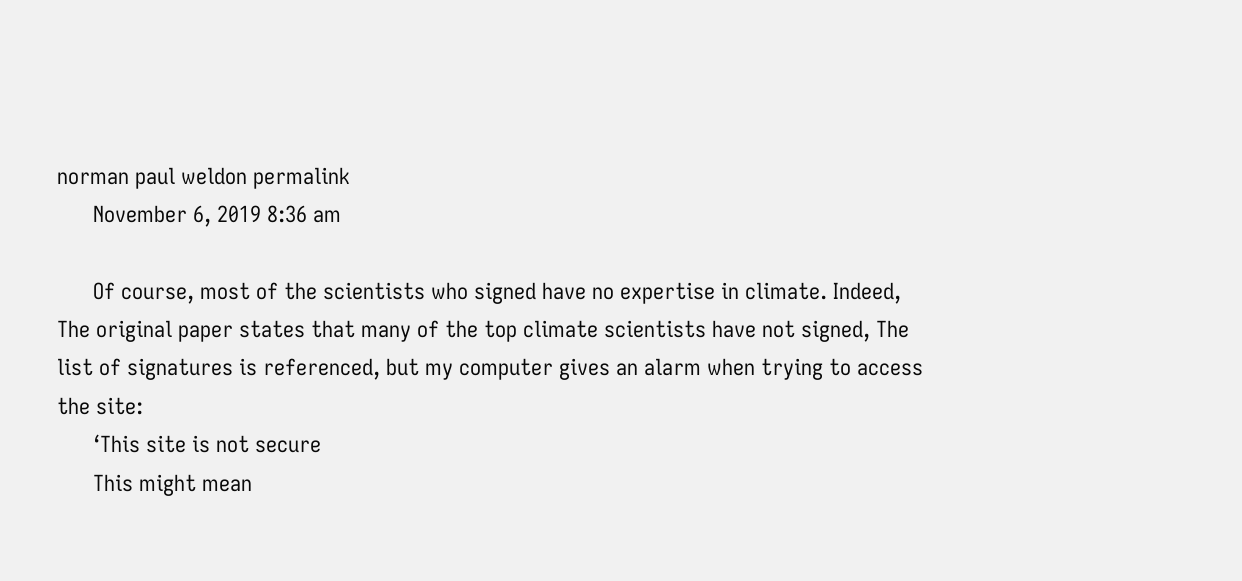norman paul weldon permalink
      November 6, 2019 8:36 am

      Of course, most of the scientists who signed have no expertise in climate. Indeed, The original paper states that many of the top climate scientists have not signed, The list of signatures is referenced, but my computer gives an alarm when trying to access the site:
      ‘This site is not secure
      This might mean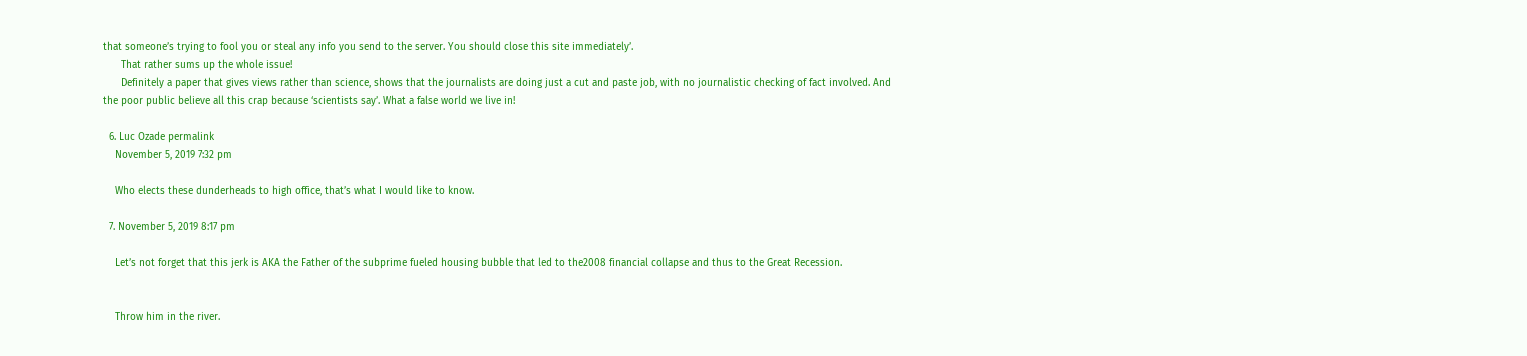that someone’s trying to fool you or steal any info you send to the server. You should close this site immediately’.
      That rather sums up the whole issue!
      Definitely a paper that gives views rather than science, shows that the journalists are doing just a cut and paste job, with no journalistic checking of fact involved. And the poor public believe all this crap because ‘scientists say’. What a false world we live in!

  6. Luc Ozade permalink
    November 5, 2019 7:32 pm

    Who elects these dunderheads to high office, that’s what I would like to know.

  7. November 5, 2019 8:17 pm

    Let’s not forget that this jerk is AKA the Father of the subprime fueled housing bubble that led to the2008 financial collapse and thus to the Great Recession.


    Throw him in the river.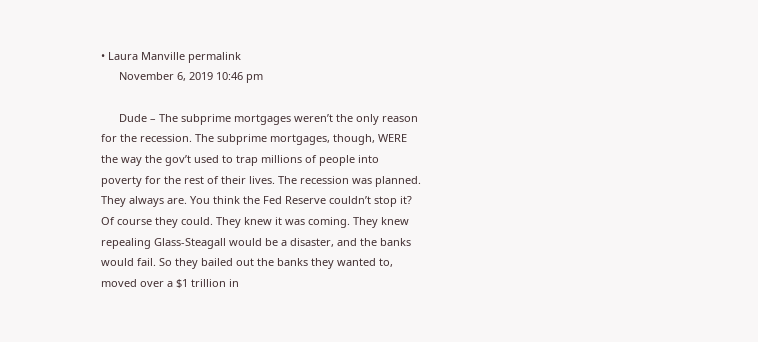• Laura Manville permalink
      November 6, 2019 10:46 pm

      Dude – The subprime mortgages weren’t the only reason for the recession. The subprime mortgages, though, WERE the way the gov’t used to trap millions of people into poverty for the rest of their lives. The recession was planned. They always are. You think the Fed Reserve couldn’t stop it? Of course they could. They knew it was coming. They knew repealing Glass-Steagall would be a disaster, and the banks would fail. So they bailed out the banks they wanted to, moved over a $1 trillion in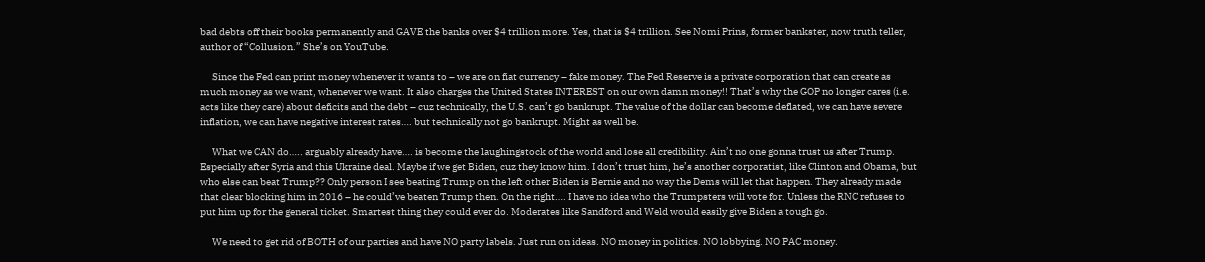bad debts off their books permanently and GAVE the banks over $4 trillion more. Yes, that is $4 trillion. See Nomi Prins, former bankster, now truth teller, author of “Collusion.” She’s on YouTube.

      Since the Fed can print money whenever it wants to – we are on fiat currency – fake money. The Fed Reserve is a private corporation that can create as much money as we want, whenever we want. It also charges the United States INTEREST on our own damn money!! That’s why the GOP no longer cares (i.e. acts like they care) about deficits and the debt – cuz technically, the U.S. can’t go bankrupt. The value of the dollar can become deflated, we can have severe inflation, we can have negative interest rates…. but technically not go bankrupt. Might as well be.

      What we CAN do….. arguably already have…. is become the laughingstock of the world and lose all credibility. Ain’t no one gonna trust us after Trump. Especially after Syria and this Ukraine deal. Maybe if we get Biden, cuz they know him. I don’t trust him, he’s another corporatist, like Clinton and Obama, but who else can beat Trump?? Only person I see beating Trump on the left other Biden is Bernie and no way the Dems will let that happen. They already made that clear blocking him in 2016 – he could’ve beaten Trump then. On the right…. I have no idea who the Trumpsters will vote for. Unless the RNC refuses to put him up for the general ticket. Smartest thing they could ever do. Moderates like Sandford and Weld would easily give Biden a tough go.

      We need to get rid of BOTH of our parties and have NO party labels. Just run on ideas. NO money in politics. NO lobbying. NO PAC money.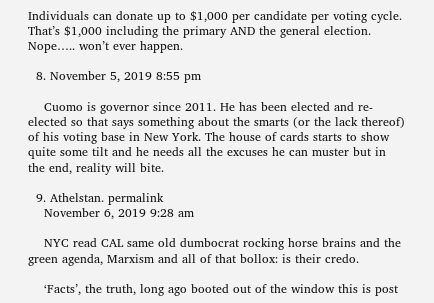Individuals can donate up to $1,000 per candidate per voting cycle. That’s $1,000 including the primary AND the general election. Nope….. won’t ever happen.

  8. November 5, 2019 8:55 pm

    Cuomo is governor since 2011. He has been elected and re-elected so that says something about the smarts (or the lack thereof) of his voting base in New York. The house of cards starts to show quite some tilt and he needs all the excuses he can muster but in the end, reality will bite.

  9. Athelstan. permalink
    November 6, 2019 9:28 am

    NYC read CAL same old dumbocrat rocking horse brains and the green agenda, Marxism and all of that bollox: is their credo.

    ‘Facts’, the truth, long ago booted out of the window this is post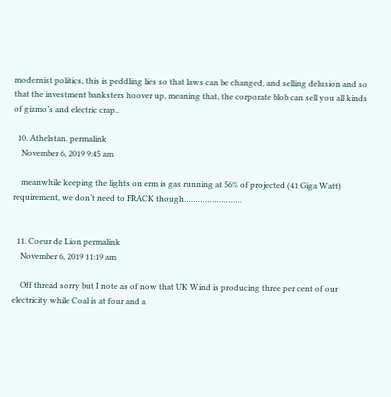modernist politics, this is peddling lies so that laws can be changed, and selling delusion and so that the investment banksters hoover up, meaning that, the corporate blob can sell you all kinds of gizmo’s and electric crap..

  10. Athelstan. permalink
    November 6, 2019 9:45 am

    meanwhile keeping the lights on erm is gas running at 56% of projected (41 Giga Watt) requirement, we don’t need to FRACK though…………………….


  11. Coeur de Lion permalink
    November 6, 2019 11:19 am

    Off thread sorry but I note as of now that UK Wind is producing three per cent of our electricity while Coal is at four and a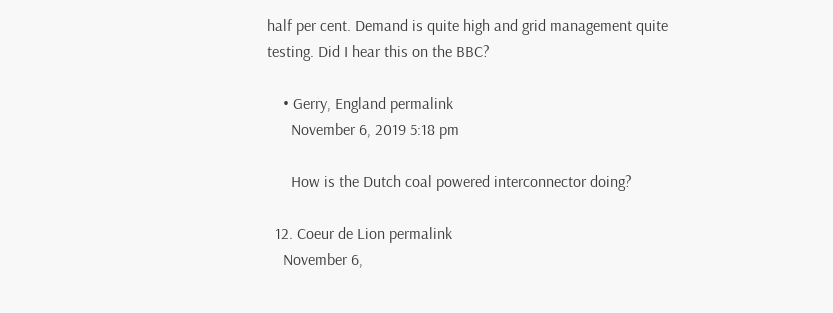half per cent. Demand is quite high and grid management quite testing. Did I hear this on the BBC?

    • Gerry, England permalink
      November 6, 2019 5:18 pm

      How is the Dutch coal powered interconnector doing?

  12. Coeur de Lion permalink
    November 6,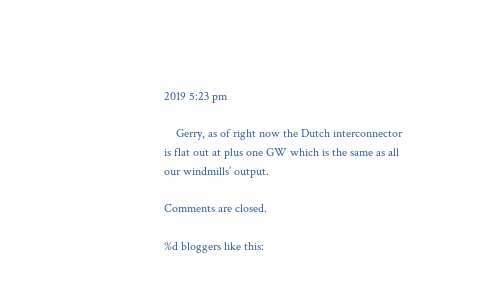2019 5:23 pm

    Gerry, as of right now the Dutch interconnector is flat out at plus one GW which is the same as all our windmills’ output.

Comments are closed.

%d bloggers like this: